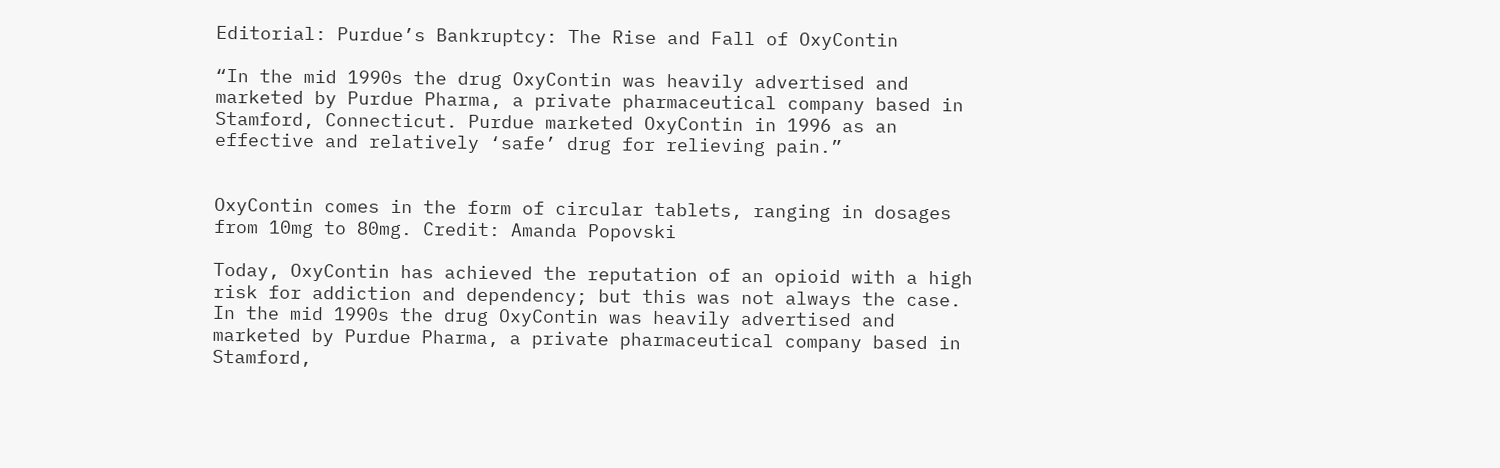Editorial: Purdue’s Bankruptcy: The Rise and Fall of OxyContin

“In the mid 1990s the drug OxyContin was heavily advertised and marketed by Purdue Pharma, a private pharmaceutical company based in Stamford, Connecticut. Purdue marketed OxyContin in 1996 as an effective and relatively ‘safe’ drug for relieving pain.”


OxyContin comes in the form of circular tablets, ranging in dosages from 10mg to 80mg. Credit: Amanda Popovski

Today, OxyContin has achieved the reputation of an opioid with a high risk for addiction and dependency; but this was not always the case. In the mid 1990s the drug OxyContin was heavily advertised and marketed by Purdue Pharma, a private pharmaceutical company based in Stamford,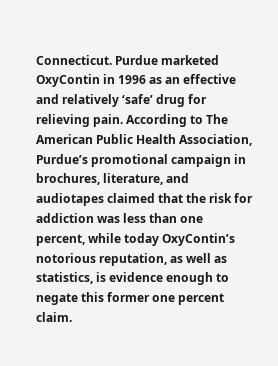Connecticut. Purdue marketed OxyContin in 1996 as an effective and relatively ‘safe’ drug for relieving pain. According to The American Public Health Association, Purdue’s promotional campaign in brochures, literature, and audiotapes claimed that the risk for addiction was less than one percent, while today OxyContin’s notorious reputation, as well as statistics, is evidence enough to negate this former one percent claim.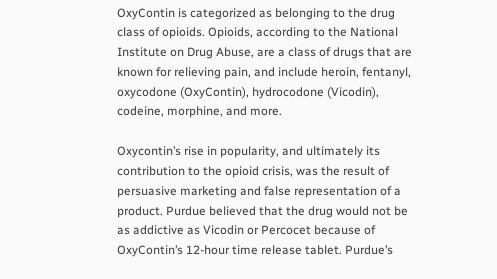OxyContin is categorized as belonging to the drug class of opioids. Opioids, according to the National Institute on Drug Abuse, are a class of drugs that are known for relieving pain, and include heroin, fentanyl, oxycodone (OxyContin), hydrocodone (Vicodin), codeine, morphine, and more.

Oxycontin’s rise in popularity, and ultimately its contribution to the opioid crisis, was the result of persuasive marketing and false representation of a product. Purdue believed that the drug would not be as addictive as Vicodin or Percocet because of OxyContin’s 12-hour time release tablet. Purdue’s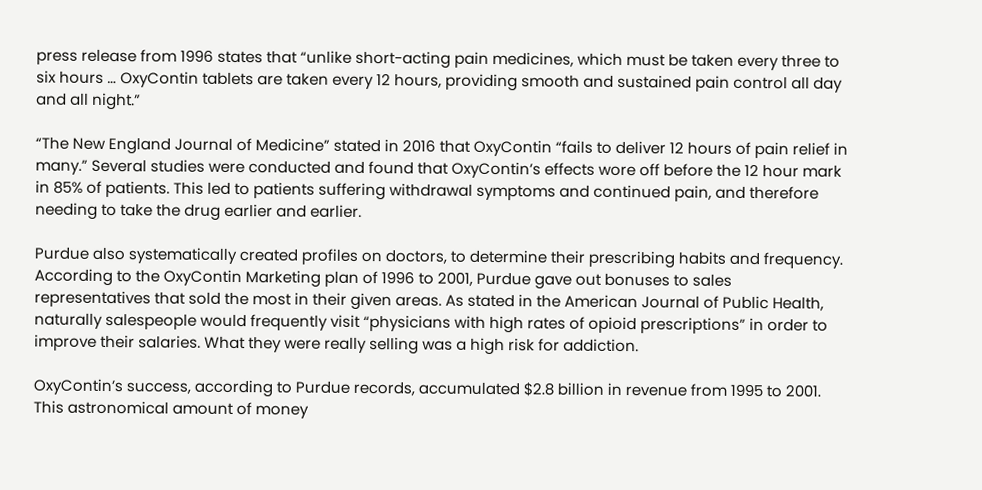press release from 1996 states that “unlike short-acting pain medicines, which must be taken every three to six hours … OxyContin tablets are taken every 12 hours, providing smooth and sustained pain control all day and all night.”

“The New England Journal of Medicine” stated in 2016 that OxyContin “fails to deliver 12 hours of pain relief in many.” Several studies were conducted and found that OxyContin’s effects wore off before the 12 hour mark in 85% of patients. This led to patients suffering withdrawal symptoms and continued pain, and therefore needing to take the drug earlier and earlier.

Purdue also systematically created profiles on doctors, to determine their prescribing habits and frequency. According to the OxyContin Marketing plan of 1996 to 2001, Purdue gave out bonuses to sales representatives that sold the most in their given areas. As stated in the American Journal of Public Health, naturally salespeople would frequently visit “physicians with high rates of opioid prescriptions” in order to improve their salaries. What they were really selling was a high risk for addiction.

OxyContin’s success, according to Purdue records, accumulated $2.8 billion in revenue from 1995 to 2001. This astronomical amount of money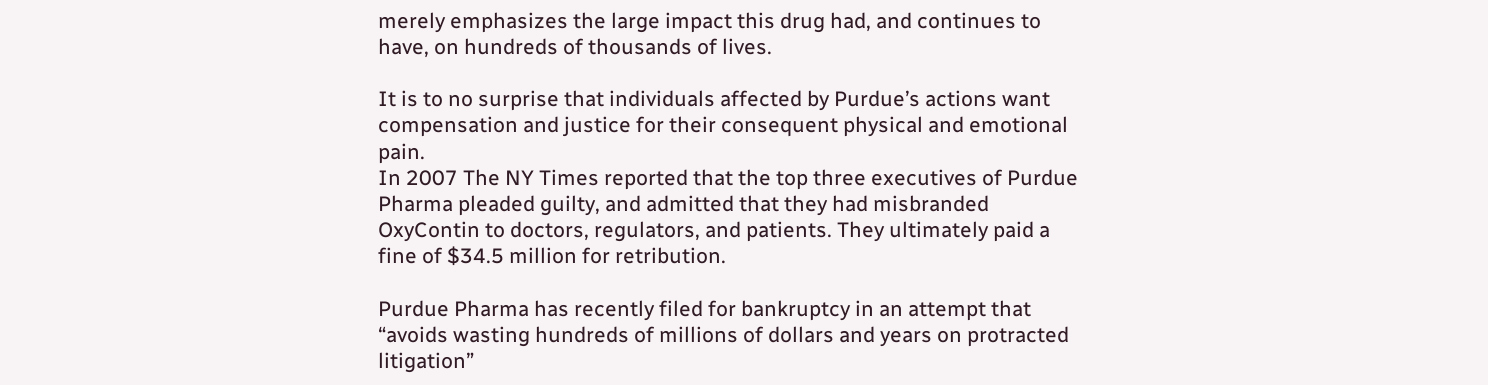merely emphasizes the large impact this drug had, and continues to have, on hundreds of thousands of lives.

It is to no surprise that individuals affected by Purdue’s actions want compensation and justice for their consequent physical and emotional pain.
In 2007 The NY Times reported that the top three executives of Purdue Pharma pleaded guilty, and admitted that they had misbranded OxyContin to doctors, regulators, and patients. They ultimately paid a fine of $34.5 million for retribution.

Purdue Pharma has recently filed for bankruptcy in an attempt that “avoids wasting hundreds of millions of dollars and years on protracted litigation”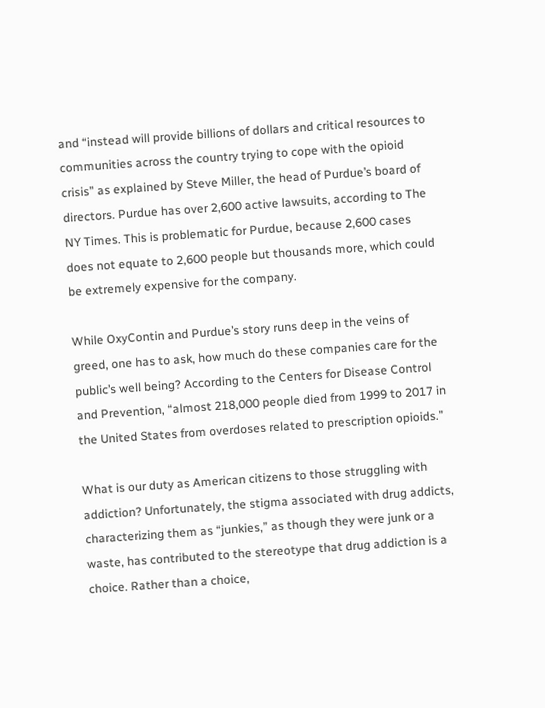and “instead will provide billions of dollars and critical resources to communities across the country trying to cope with the opioid crisis” as explained by Steve Miller, the head of Purdue’s board of directors. Purdue has over 2,600 active lawsuits, according to The NY Times. This is problematic for Purdue, because 2,600 cases does not equate to 2,600 people but thousands more, which could be extremely expensive for the company.

While OxyContin and Purdue’s story runs deep in the veins of greed, one has to ask, how much do these companies care for the public’s well being? According to the Centers for Disease Control and Prevention, “almost 218,000 people died from 1999 to 2017 in the United States from overdoses related to prescription opioids.”

What is our duty as American citizens to those struggling with addiction? Unfortunately, the stigma associated with drug addicts, characterizing them as “junkies,” as though they were junk or a waste, has contributed to the stereotype that drug addiction is a choice. Rather than a choice,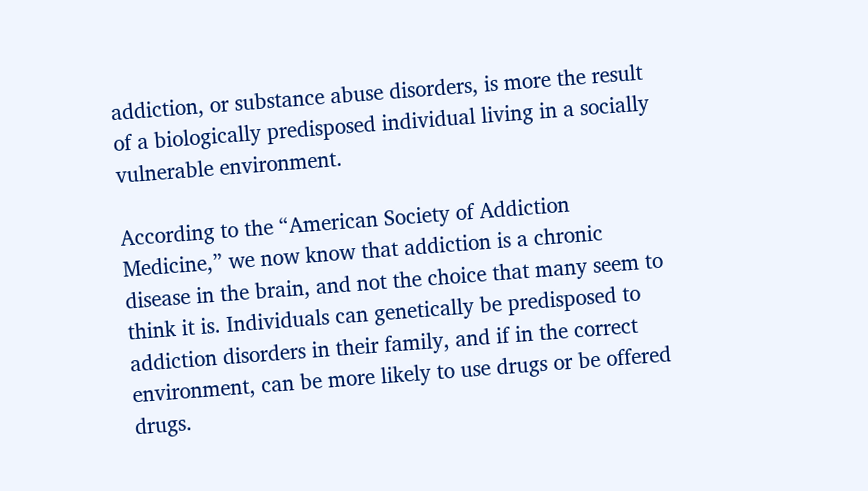addiction, or substance abuse disorders, is more the result of a biologically predisposed individual living in a socially vulnerable environment.

According to the “American Society of Addiction Medicine,” we now know that addiction is a chronic disease in the brain, and not the choice that many seem to think it is. Individuals can genetically be predisposed to addiction disorders in their family, and if in the correct environment, can be more likely to use drugs or be offered drugs.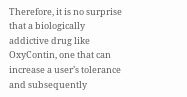Therefore, it is no surprise that a biologically addictive drug like OxyContin, one that can increase a user’s tolerance and subsequently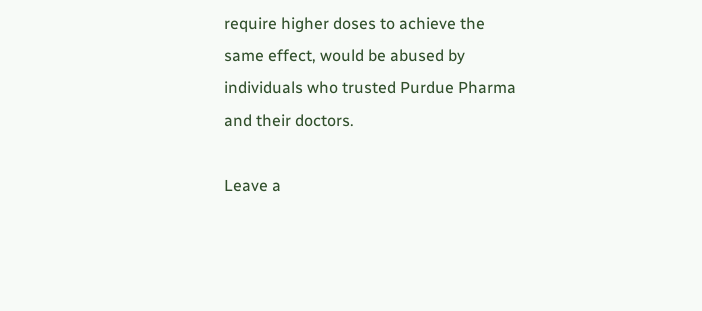require higher doses to achieve the same effect, would be abused by individuals who trusted Purdue Pharma and their doctors.

Leave a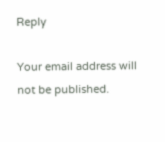Reply

Your email address will not be published.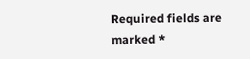Required fields are marked *